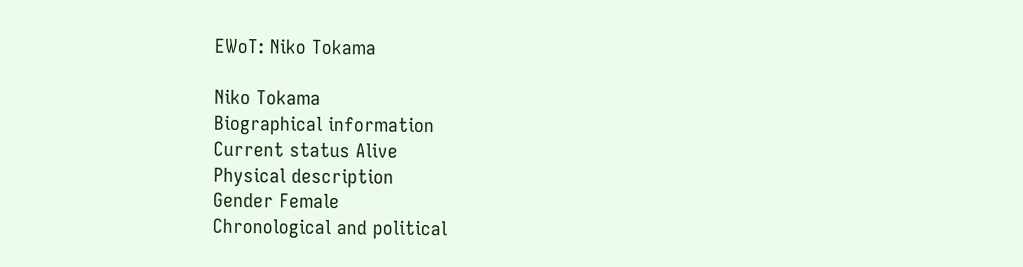EWoT: Niko Tokama

Niko Tokama
Biographical information
Current status Alive
Physical description
Gender Female
Chronological and political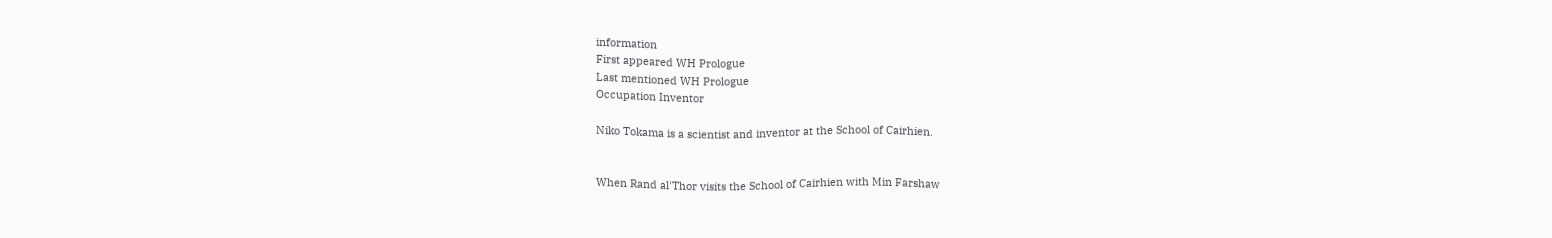information
First appeared WH Prologue
Last mentioned WH Prologue
Occupation Inventor

Niko Tokama is a scientist and inventor at the School of Cairhien.


When Rand al'Thor visits the School of Cairhien with Min Farshaw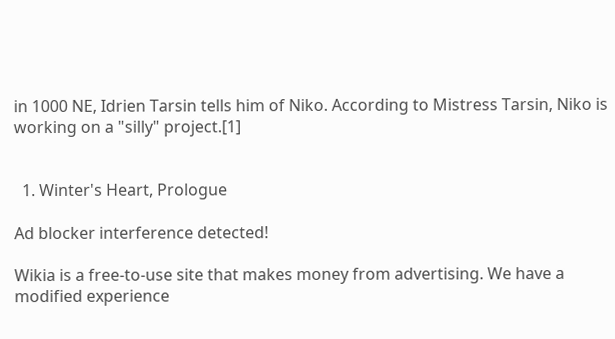in 1000 NE, Idrien Tarsin tells him of Niko. According to Mistress Tarsin, Niko is working on a "silly" project.[1]


  1. Winter's Heart, Prologue

Ad blocker interference detected!

Wikia is a free-to-use site that makes money from advertising. We have a modified experience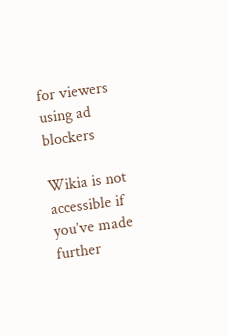for viewers using ad blockers

Wikia is not accessible if you’ve made further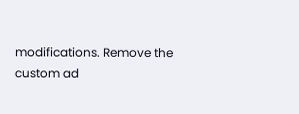modifications. Remove the custom ad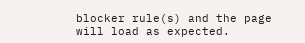blocker rule(s) and the page will load as expected.